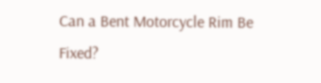Can a Bent Motorcycle Rim Be Fixed?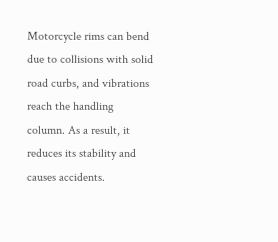Motorcycle rims can bend due to collisions with solid road curbs, and vibrations reach the handling column. As a result, it reduces its stability and causes accidents.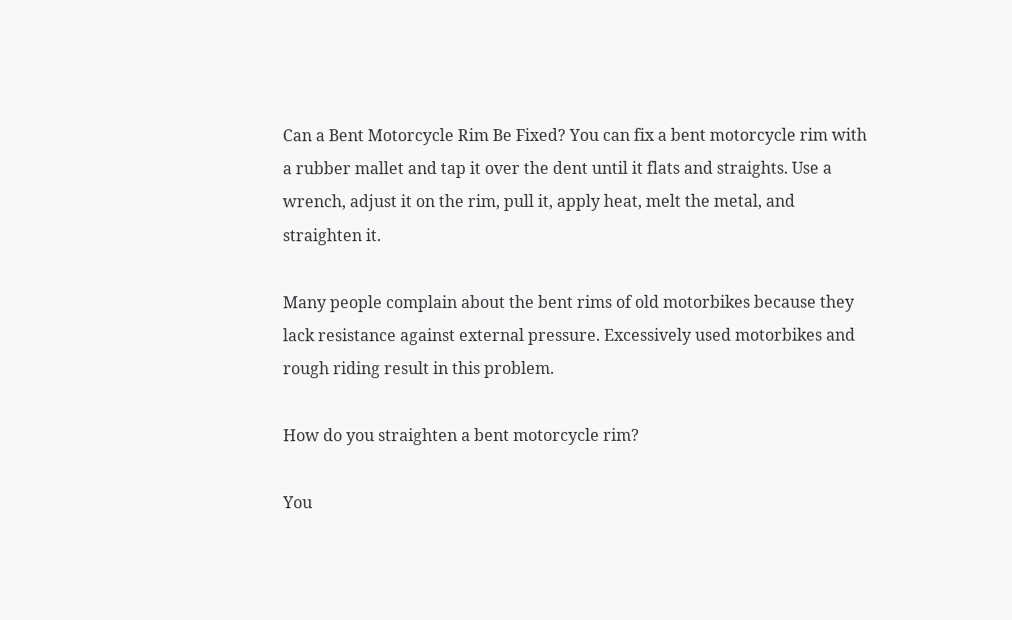Can a Bent Motorcycle Rim Be Fixed? You can fix a bent motorcycle rim with a rubber mallet and tap it over the dent until it flats and straights. Use a wrench, adjust it on the rim, pull it, apply heat, melt the metal, and straighten it.

Many people complain about the bent rims of old motorbikes because they lack resistance against external pressure. Excessively used motorbikes and rough riding result in this problem.

How do you straighten a bent motorcycle rim?

You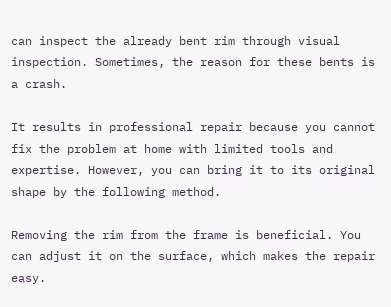can inspect the already bent rim through visual inspection. Sometimes, the reason for these bents is a crash.

It results in professional repair because you cannot fix the problem at home with limited tools and expertise. However, you can bring it to its original shape by the following method.

Removing the rim from the frame is beneficial. You can adjust it on the surface, which makes the repair easy.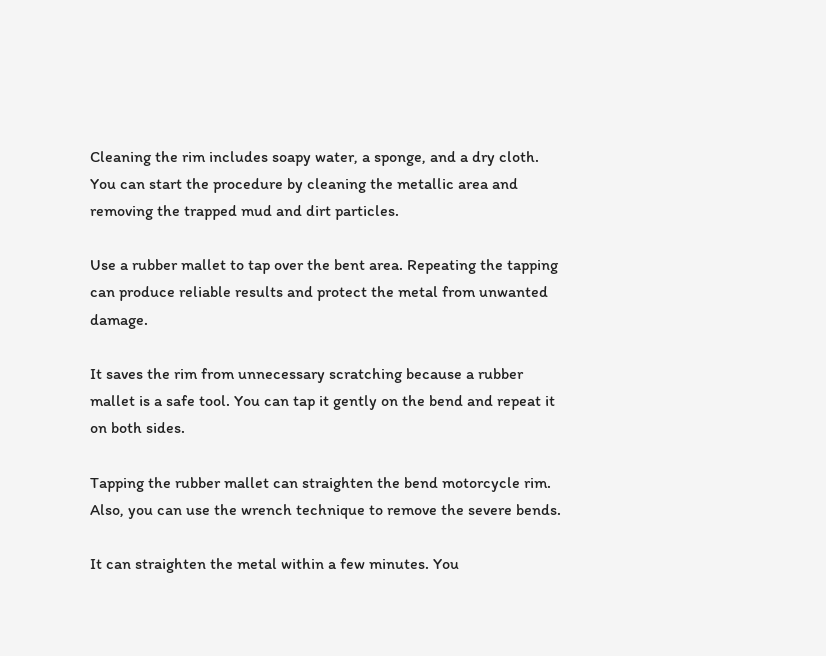Cleaning the rim includes soapy water, a sponge, and a dry cloth. You can start the procedure by cleaning the metallic area and removing the trapped mud and dirt particles.

Use a rubber mallet to tap over the bent area. Repeating the tapping can produce reliable results and protect the metal from unwanted damage.

It saves the rim from unnecessary scratching because a rubber mallet is a safe tool. You can tap it gently on the bend and repeat it on both sides.

Tapping the rubber mallet can straighten the bend motorcycle rim. Also, you can use the wrench technique to remove the severe bends.

It can straighten the metal within a few minutes. You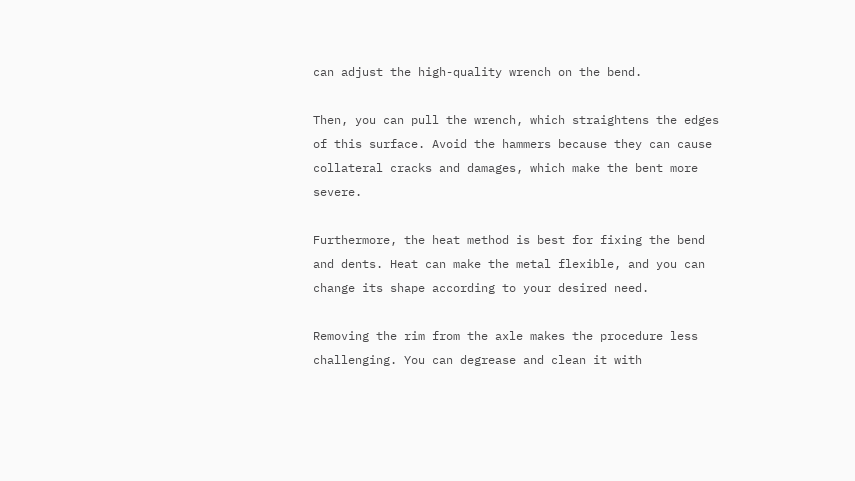can adjust the high-quality wrench on the bend.

Then, you can pull the wrench, which straightens the edges of this surface. Avoid the hammers because they can cause collateral cracks and damages, which make the bent more severe.

Furthermore, the heat method is best for fixing the bend and dents. Heat can make the metal flexible, and you can change its shape according to your desired need.

Removing the rim from the axle makes the procedure less challenging. You can degrease and clean it with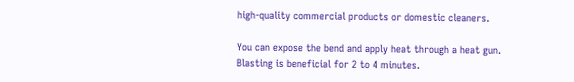high-quality commercial products or domestic cleaners.

You can expose the bend and apply heat through a heat gun. Blasting is beneficial for 2 to 4 minutes.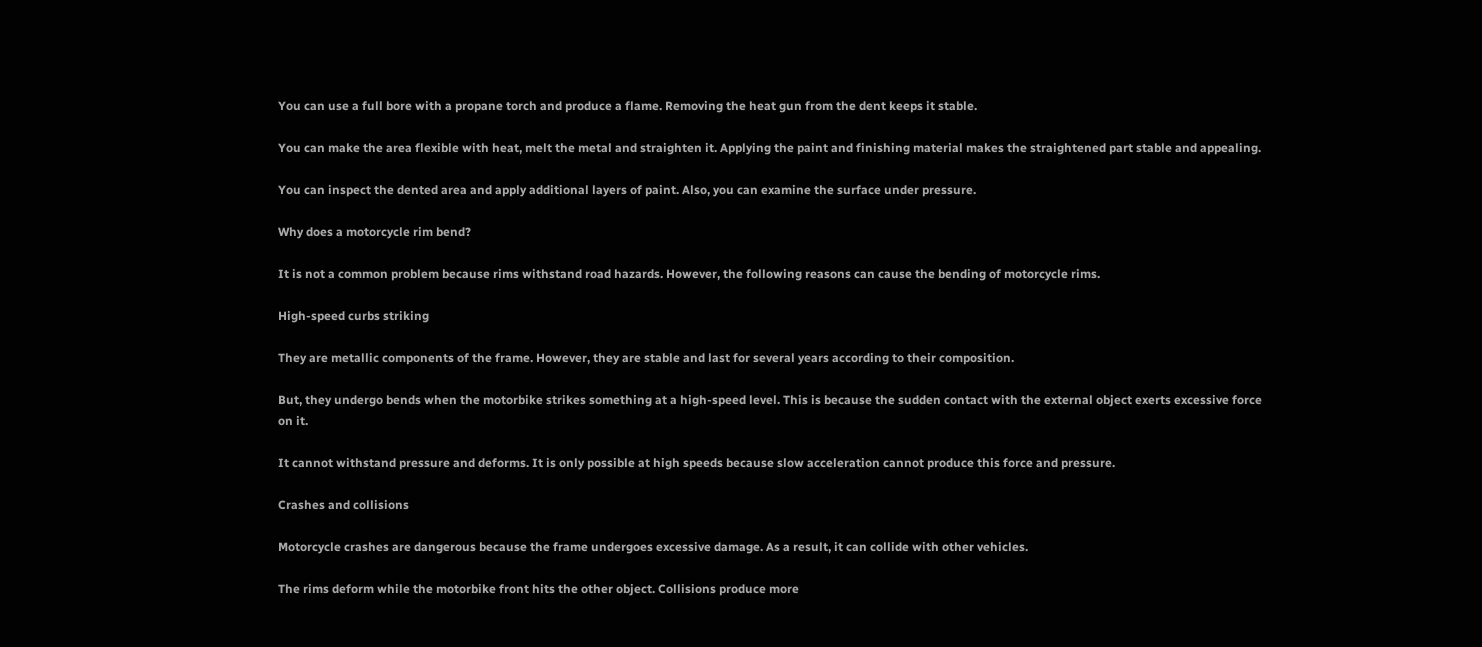You can use a full bore with a propane torch and produce a flame. Removing the heat gun from the dent keeps it stable.

You can make the area flexible with heat, melt the metal and straighten it. Applying the paint and finishing material makes the straightened part stable and appealing.

You can inspect the dented area and apply additional layers of paint. Also, you can examine the surface under pressure.

Why does a motorcycle rim bend?

It is not a common problem because rims withstand road hazards. However, the following reasons can cause the bending of motorcycle rims.

High-speed curbs striking

They are metallic components of the frame. However, they are stable and last for several years according to their composition.

But, they undergo bends when the motorbike strikes something at a high-speed level. This is because the sudden contact with the external object exerts excessive force on it.

It cannot withstand pressure and deforms. It is only possible at high speeds because slow acceleration cannot produce this force and pressure.

Crashes and collisions

Motorcycle crashes are dangerous because the frame undergoes excessive damage. As a result, it can collide with other vehicles.

The rims deform while the motorbike front hits the other object. Collisions produce more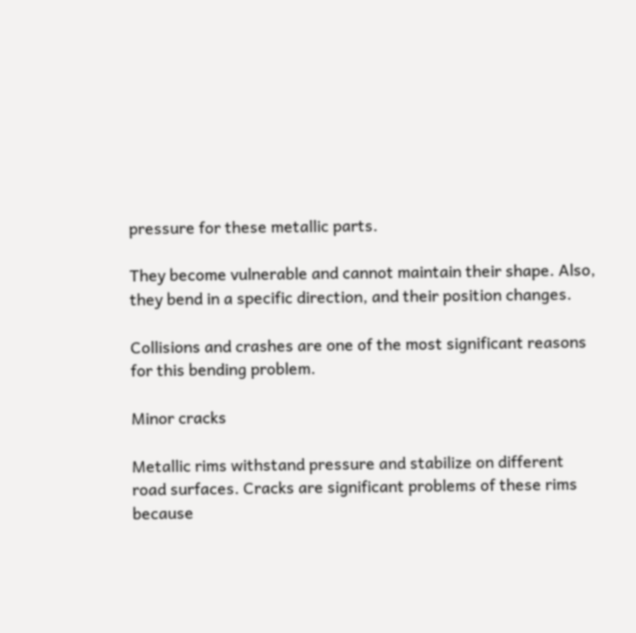pressure for these metallic parts.

They become vulnerable and cannot maintain their shape. Also, they bend in a specific direction, and their position changes.

Collisions and crashes are one of the most significant reasons for this bending problem.

Minor cracks

Metallic rims withstand pressure and stabilize on different road surfaces. Cracks are significant problems of these rims because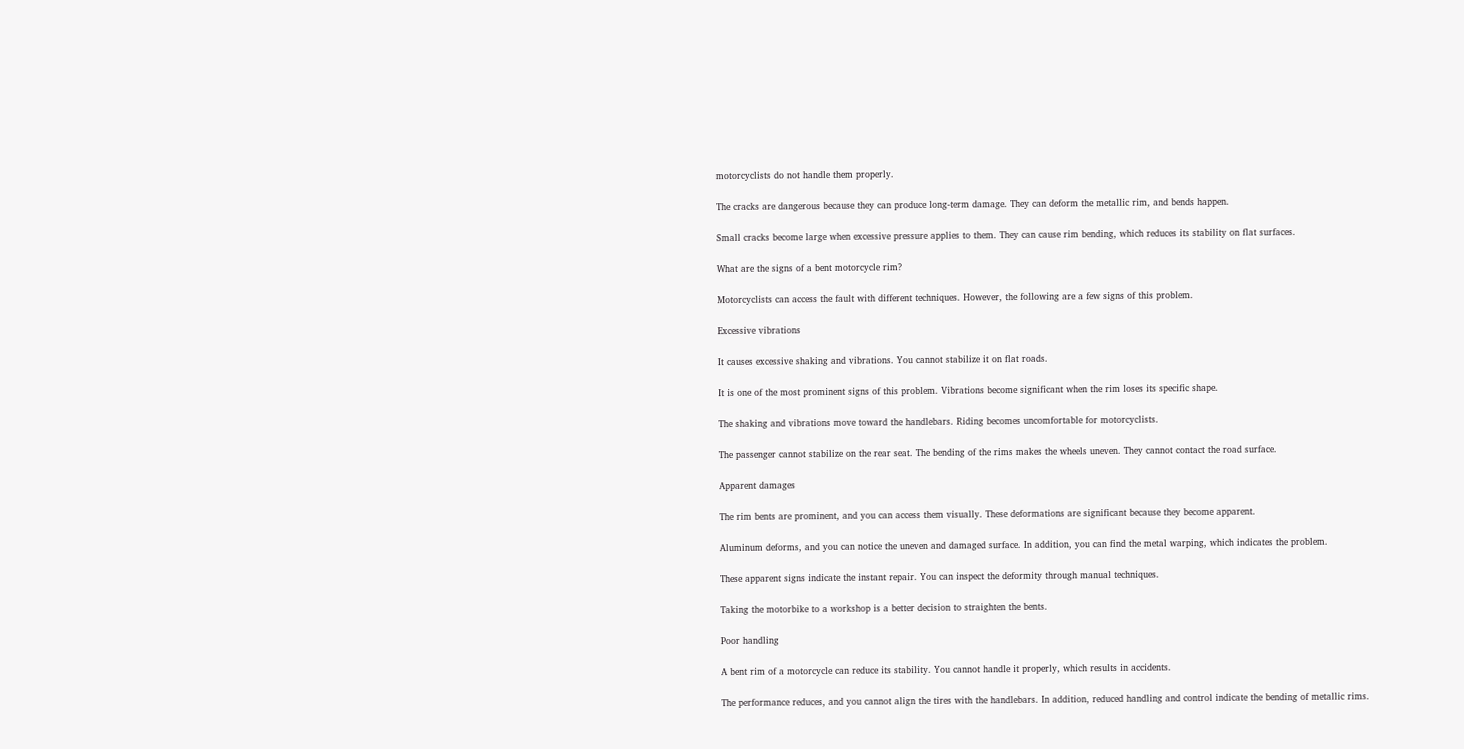motorcyclists do not handle them properly.

The cracks are dangerous because they can produce long-term damage. They can deform the metallic rim, and bends happen.

Small cracks become large when excessive pressure applies to them. They can cause rim bending, which reduces its stability on flat surfaces.

What are the signs of a bent motorcycle rim?

Motorcyclists can access the fault with different techniques. However, the following are a few signs of this problem.

Excessive vibrations

It causes excessive shaking and vibrations. You cannot stabilize it on flat roads.

It is one of the most prominent signs of this problem. Vibrations become significant when the rim loses its specific shape.

The shaking and vibrations move toward the handlebars. Riding becomes uncomfortable for motorcyclists.

The passenger cannot stabilize on the rear seat. The bending of the rims makes the wheels uneven. They cannot contact the road surface.

Apparent damages

The rim bents are prominent, and you can access them visually. These deformations are significant because they become apparent.

Aluminum deforms, and you can notice the uneven and damaged surface. In addition, you can find the metal warping, which indicates the problem.

These apparent signs indicate the instant repair. You can inspect the deformity through manual techniques.

Taking the motorbike to a workshop is a better decision to straighten the bents.

Poor handling

A bent rim of a motorcycle can reduce its stability. You cannot handle it properly, which results in accidents.

The performance reduces, and you cannot align the tires with the handlebars. In addition, reduced handling and control indicate the bending of metallic rims.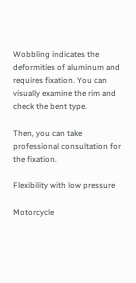Wobbling indicates the deformities of aluminum and requires fixation. You can visually examine the rim and check the bent type.

Then, you can take professional consultation for the fixation.

Flexibility with low pressure

Motorcycle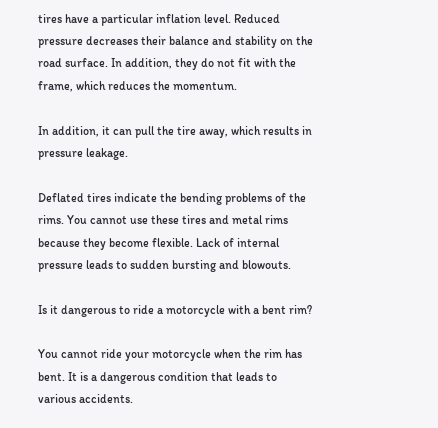tires have a particular inflation level. Reduced pressure decreases their balance and stability on the road surface. In addition, they do not fit with the frame, which reduces the momentum.

In addition, it can pull the tire away, which results in pressure leakage.

Deflated tires indicate the bending problems of the rims. You cannot use these tires and metal rims because they become flexible. Lack of internal pressure leads to sudden bursting and blowouts.

Is it dangerous to ride a motorcycle with a bent rim?

You cannot ride your motorcycle when the rim has bent. It is a dangerous condition that leads to various accidents.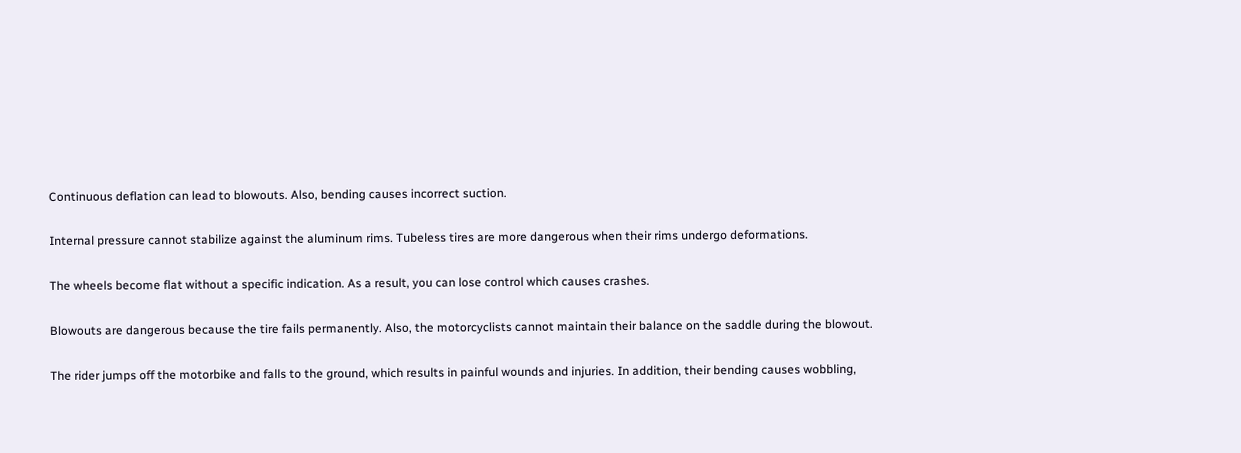Continuous deflation can lead to blowouts. Also, bending causes incorrect suction.

Internal pressure cannot stabilize against the aluminum rims. Tubeless tires are more dangerous when their rims undergo deformations.

The wheels become flat without a specific indication. As a result, you can lose control which causes crashes.

Blowouts are dangerous because the tire fails permanently. Also, the motorcyclists cannot maintain their balance on the saddle during the blowout.

The rider jumps off the motorbike and falls to the ground, which results in painful wounds and injuries. In addition, their bending causes wobbling,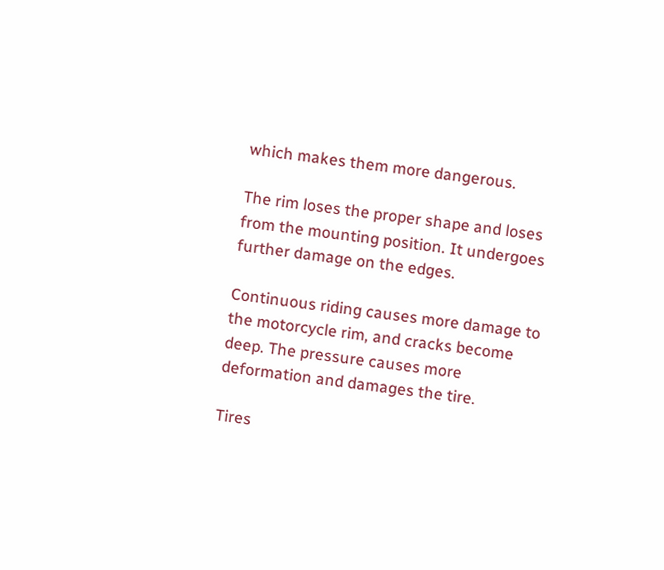which makes them more dangerous.

The rim loses the proper shape and loses from the mounting position. It undergoes further damage on the edges.

Continuous riding causes more damage to the motorcycle rim, and cracks become deep. The pressure causes more deformation and damages the tire.

Tires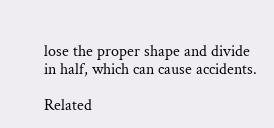lose the proper shape and divide in half, which can cause accidents.

Related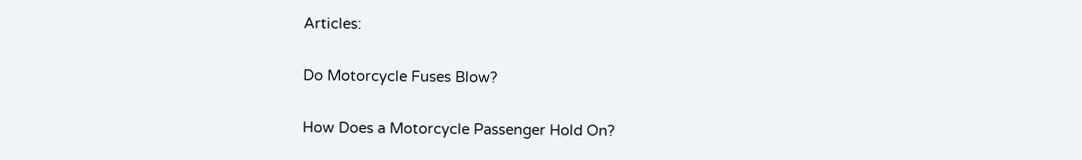Articles:

Do Motorcycle Fuses Blow?

How Does a Motorcycle Passenger Hold On?